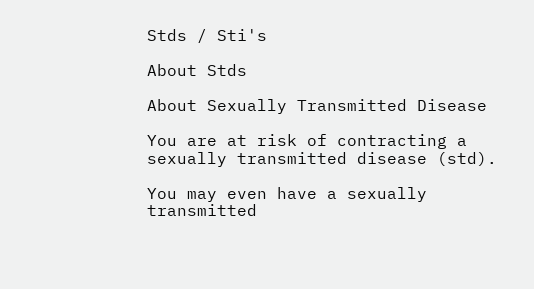Stds / Sti's

About Stds

About Sexually Transmitted Disease

You are at risk of contracting a sexually transmitted disease (std).

You may even have a sexually transmitted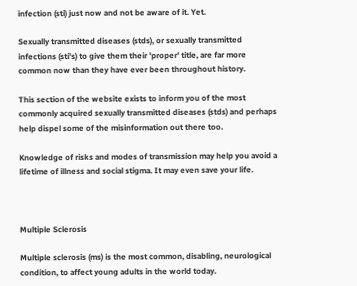infection (sti) just now and not be aware of it. Yet.

Sexually transmitted diseases (stds), or sexually transmitted infections (sti's) to give them their 'proper' title, are far more common now than they have ever been throughout history.

This section of the website exists to inform you of the most commonly acquired sexually transmitted diseases (stds) and perhaps help dispel some of the misinformation out there too.

Knowledge of risks and modes of transmission may help you avoid a lifetime of illness and social stigma. It may even save your life.



Multiple Sclerosis

Multiple sclerosis (ms) is the most common, disabling, neurological condition, to affect young adults in the world today.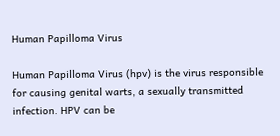Human Papilloma Virus

Human Papilloma Virus (hpv) is the virus responsible for causing genital warts, a sexually transmitted infection. HPV can be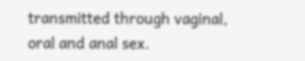transmitted through vaginal, oral and anal sex.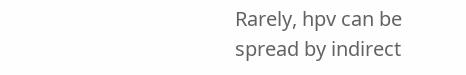Rarely, hpv can be spread by indirect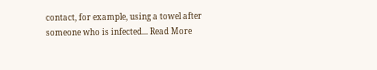contact, for example, using a towel after someone who is infected... Read More